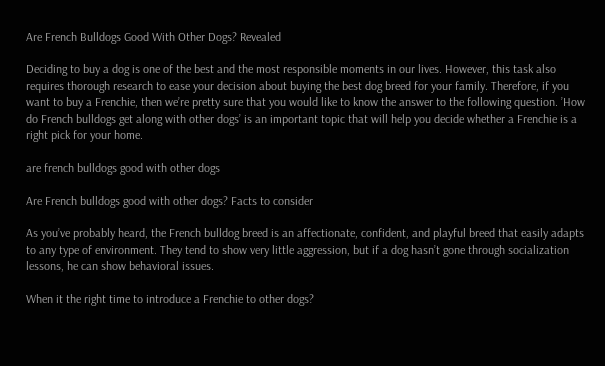Are French Bulldogs Good With Other Dogs? Revealed

Deciding to buy a dog is one of the best and the most responsible moments in our lives. However, this task also requires thorough research to ease your decision about buying the best dog breed for your family. Therefore, if you want to buy a Frenchie, then we’re pretty sure that you would like to know the answer to the following question. ’How do French bulldogs get along with other dogs’ is an important topic that will help you decide whether a Frenchie is a right pick for your home.

are french bulldogs good with other dogs

Are French bulldogs good with other dogs? Facts to consider

As you’ve probably heard, the French bulldog breed is an affectionate, confident, and playful breed that easily adapts to any type of environment. They tend to show very little aggression, but if a dog hasn’t gone through socialization lessons, he can show behavioral issues.

When it the right time to introduce a Frenchie to other dogs?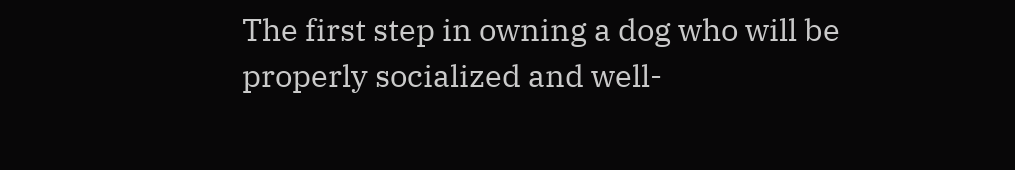The first step in owning a dog who will be properly socialized and well-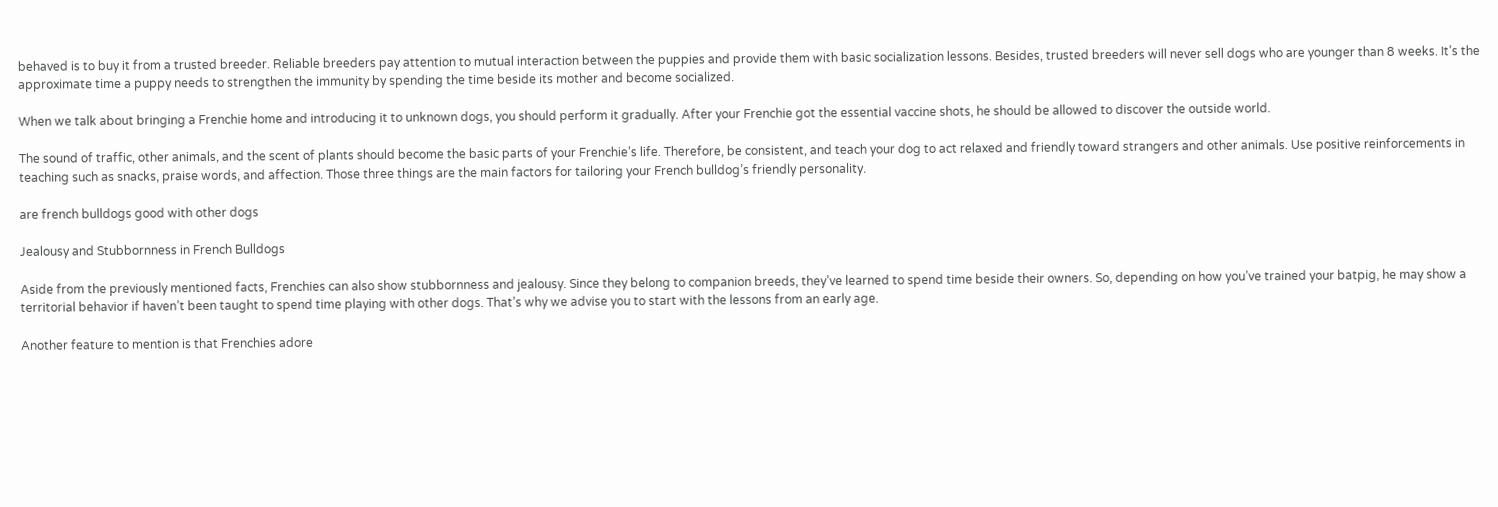behaved is to buy it from a trusted breeder. Reliable breeders pay attention to mutual interaction between the puppies and provide them with basic socialization lessons. Besides, trusted breeders will never sell dogs who are younger than 8 weeks. It’s the approximate time a puppy needs to strengthen the immunity by spending the time beside its mother and become socialized.

When we talk about bringing a Frenchie home and introducing it to unknown dogs, you should perform it gradually. After your Frenchie got the essential vaccine shots, he should be allowed to discover the outside world.

The sound of traffic, other animals, and the scent of plants should become the basic parts of your Frenchie’s life. Therefore, be consistent, and teach your dog to act relaxed and friendly toward strangers and other animals. Use positive reinforcements in teaching such as snacks, praise words, and affection. Those three things are the main factors for tailoring your French bulldog’s friendly personality.

are french bulldogs good with other dogs

Jealousy and Stubbornness in French Bulldogs

Aside from the previously mentioned facts, Frenchies can also show stubbornness and jealousy. Since they belong to companion breeds, they’ve learned to spend time beside their owners. So, depending on how you’ve trained your batpig, he may show a territorial behavior if haven’t been taught to spend time playing with other dogs. That’s why we advise you to start with the lessons from an early age.

Another feature to mention is that Frenchies adore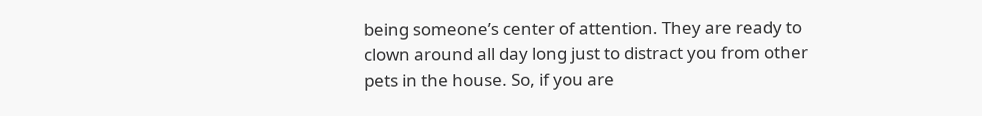being someone’s center of attention. They are ready to clown around all day long just to distract you from other pets in the house. So, if you are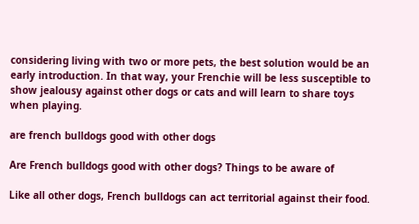considering living with two or more pets, the best solution would be an early introduction. In that way, your Frenchie will be less susceptible to show jealousy against other dogs or cats and will learn to share toys when playing.

are french bulldogs good with other dogs

Are French bulldogs good with other dogs? Things to be aware of

Like all other dogs, French bulldogs can act territorial against their food.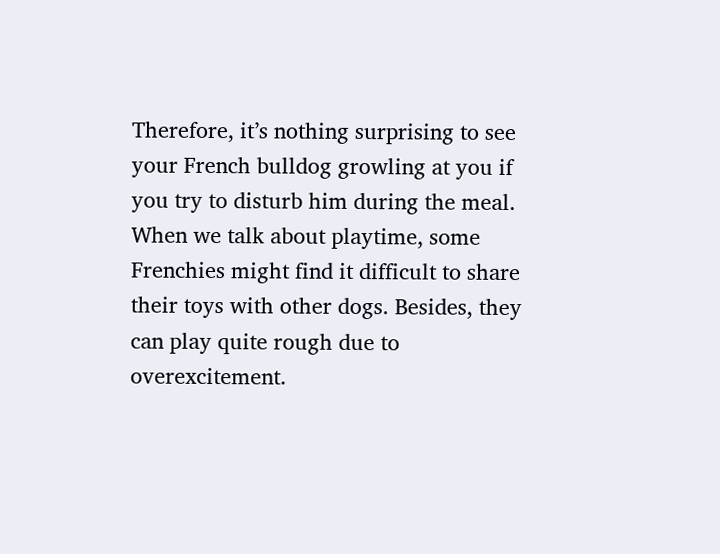Therefore, it’s nothing surprising to see your French bulldog growling at you if you try to disturb him during the meal.
When we talk about playtime, some Frenchies might find it difficult to share their toys with other dogs. Besides, they can play quite rough due to overexcitement.